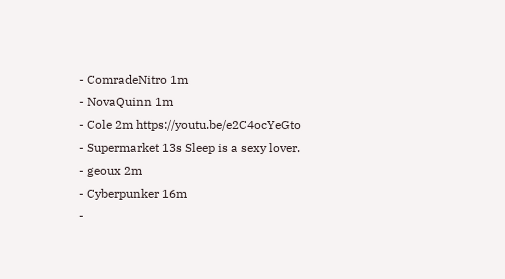- ComradeNitro 1m
- NovaQuinn 1m
- Cole 2m https://youtu.be/e2C4ocYeGto
- Supermarket 13s Sleep is a sexy lover.
- geoux 2m
- Cyberpunker 16m
-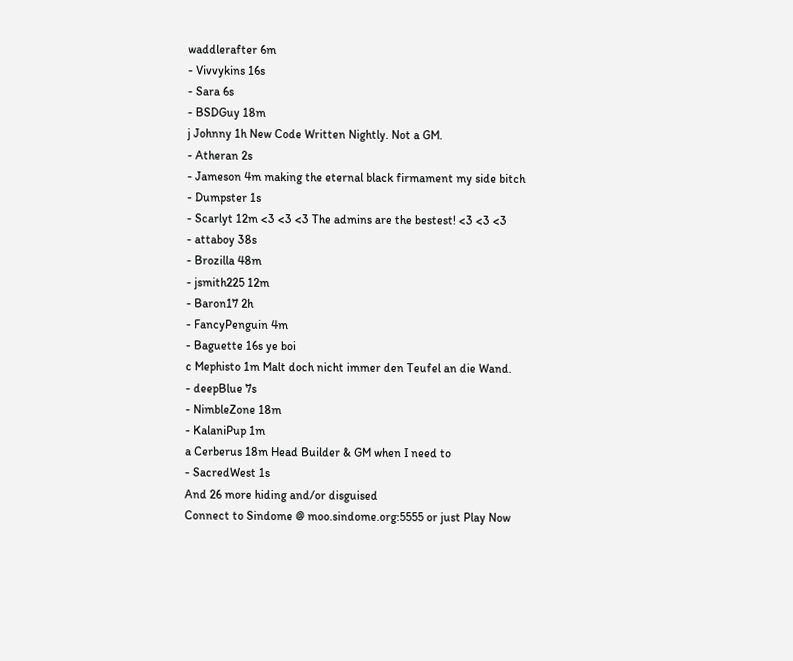waddlerafter 6m
- Vivvykins 16s
- Sara 6s
- BSDGuy 18m
j Johnny 1h New Code Written Nightly. Not a GM.
- Atheran 2s
- Jameson 4m making the eternal black firmament my side bitch
- Dumpster 1s
- Scarlyt 12m <3 <3 <3 The admins are the bestest! <3 <3 <3
- attaboy 38s
- Brozilla 48m
- jsmith225 12m
- Baron17 2h
- FancyPenguin 4m
- Baguette 16s ye boi
c Mephisto 1m Malt doch nicht immer den Teufel an die Wand.
- deepBlue 7s
- NimbleZone 18m
- KalaniPup 1m
a Cerberus 18m Head Builder & GM when I need to
- SacredWest 1s
And 26 more hiding and/or disguised
Connect to Sindome @ moo.sindome.org:5555 or just Play Now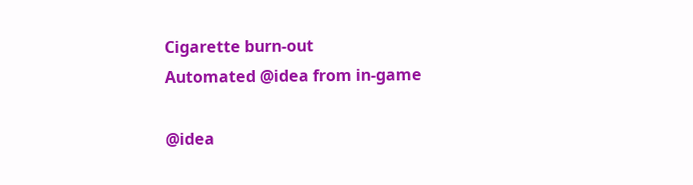Cigarette burn-out
Automated @idea from in-game

@idea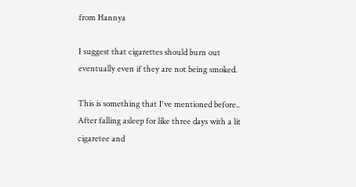from Hannya

I suggest that cigarettes should burn out eventually even if they are not being smoked.

This is something that I've mentioned before.. After falling asleep for like three days with a lit cigaretee and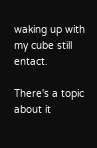waking up with my cube still entact.

There's a topic about it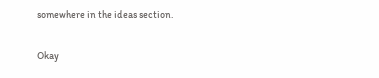somewhere in the ideas section.

Okay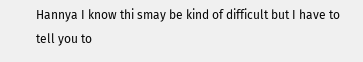Hannya I know thi smay be kind of difficult but I have to tell you to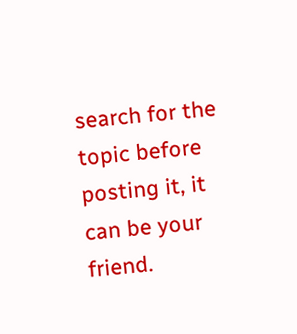search for the topic before posting it, it can be your friend.